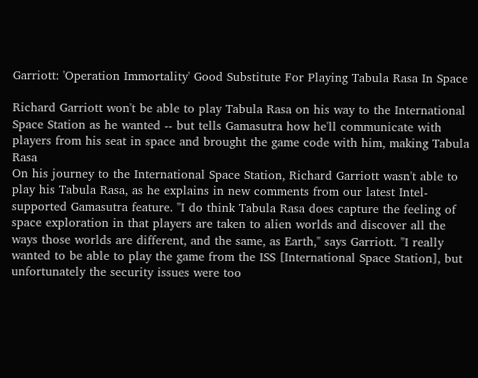Garriott: 'Operation Immortality' Good Substitute For Playing Tabula Rasa In Space

Richard Garriott won't be able to play Tabula Rasa on his way to the International Space Station as he wanted -- but tells Gamasutra how he'll communicate with players from his seat in space and brought the game code with him, making Tabula Rasa
On his journey to the International Space Station, Richard Garriott wasn't able to play his Tabula Rasa, as he explains in new comments from our latest Intel-supported Gamasutra feature. "I do think Tabula Rasa does capture the feeling of space exploration in that players are taken to alien worlds and discover all the ways those worlds are different, and the same, as Earth," says Garriott. "I really wanted to be able to play the game from the ISS [International Space Station], but unfortunately the security issues were too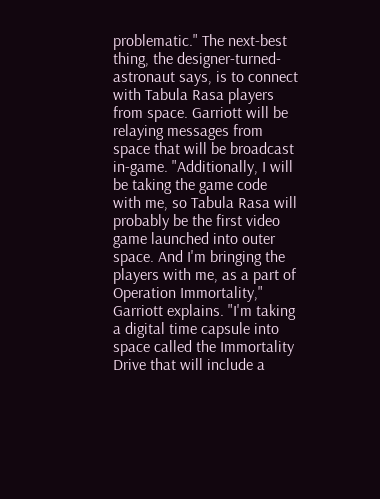problematic." The next-best thing, the designer-turned-astronaut says, is to connect with Tabula Rasa players from space. Garriott will be relaying messages from space that will be broadcast in-game. "Additionally, I will be taking the game code with me, so Tabula Rasa will probably be the first video game launched into outer space. And I'm bringing the players with me, as a part of Operation Immortality," Garriott explains. "I'm taking a digital time capsule into space called the Immortality Drive that will include a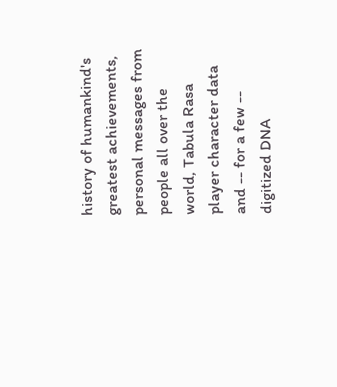history of humankind's greatest achievements, personal messages from people all over the world, Tabula Rasa player character data and -- for a few -- digitized DNA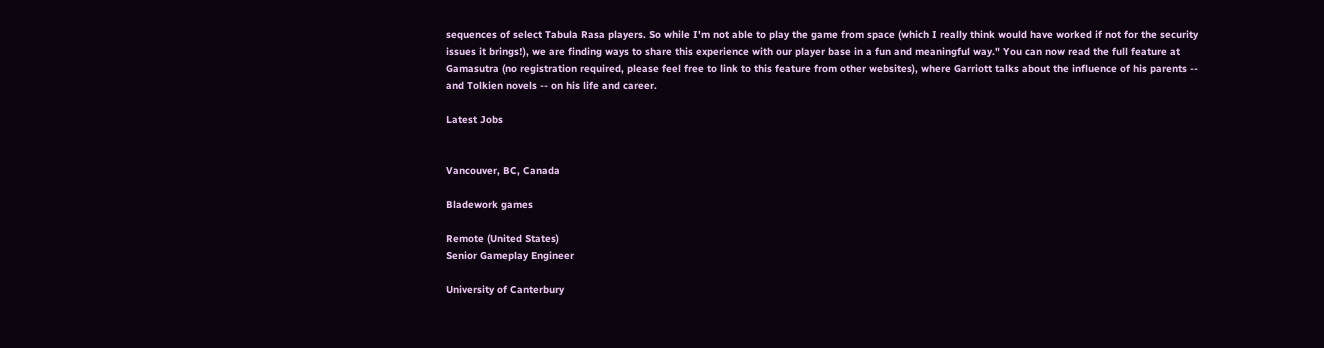sequences of select Tabula Rasa players. So while I'm not able to play the game from space (which I really think would have worked if not for the security issues it brings!), we are finding ways to share this experience with our player base in a fun and meaningful way." You can now read the full feature at Gamasutra (no registration required, please feel free to link to this feature from other websites), where Garriott talks about the influence of his parents -- and Tolkien novels -- on his life and career.

Latest Jobs


Vancouver, BC, Canada

Bladework games

Remote (United States)
Senior Gameplay Engineer

University of Canterbury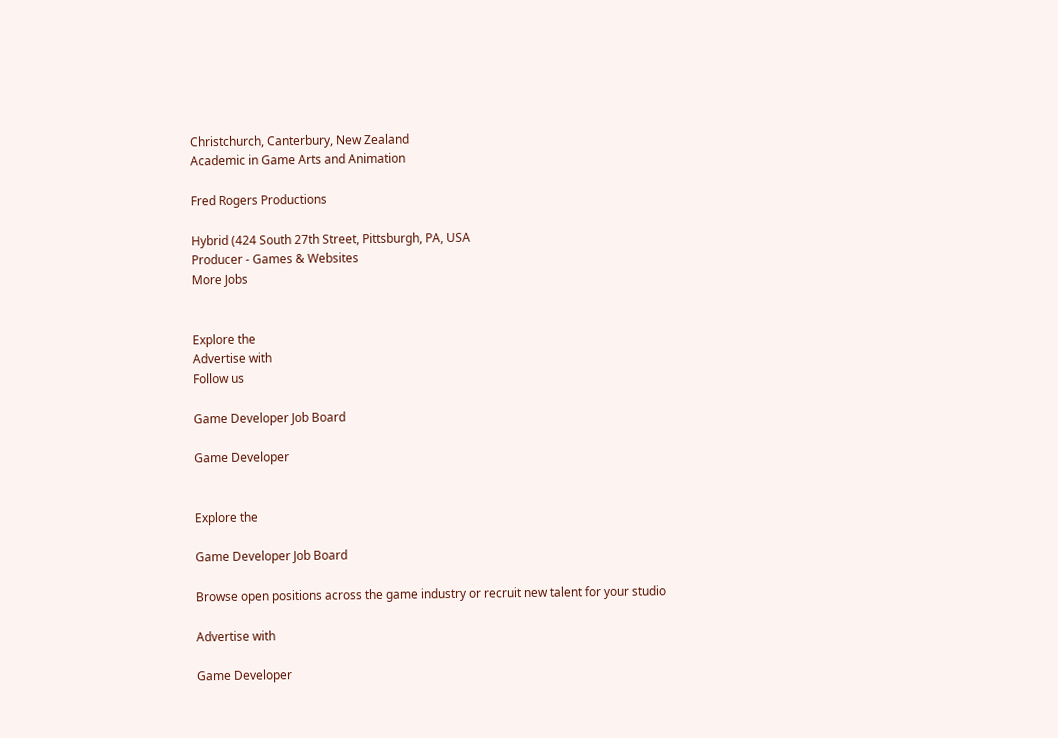Christchurch, Canterbury, New Zealand
Academic in Game Arts and Animation

Fred Rogers Productions

Hybrid (424 South 27th Street, Pittsburgh, PA, USA
Producer - Games & Websites
More Jobs


Explore the
Advertise with
Follow us

Game Developer Job Board

Game Developer


Explore the

Game Developer Job Board

Browse open positions across the game industry or recruit new talent for your studio

Advertise with

Game Developer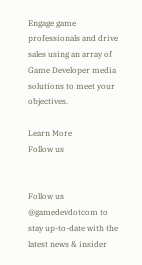Engage game professionals and drive sales using an array of Game Developer media solutions to meet your objectives.

Learn More
Follow us


Follow us @gamedevdotcom to stay up-to-date with the latest news & insider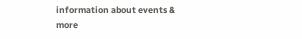information about events & more